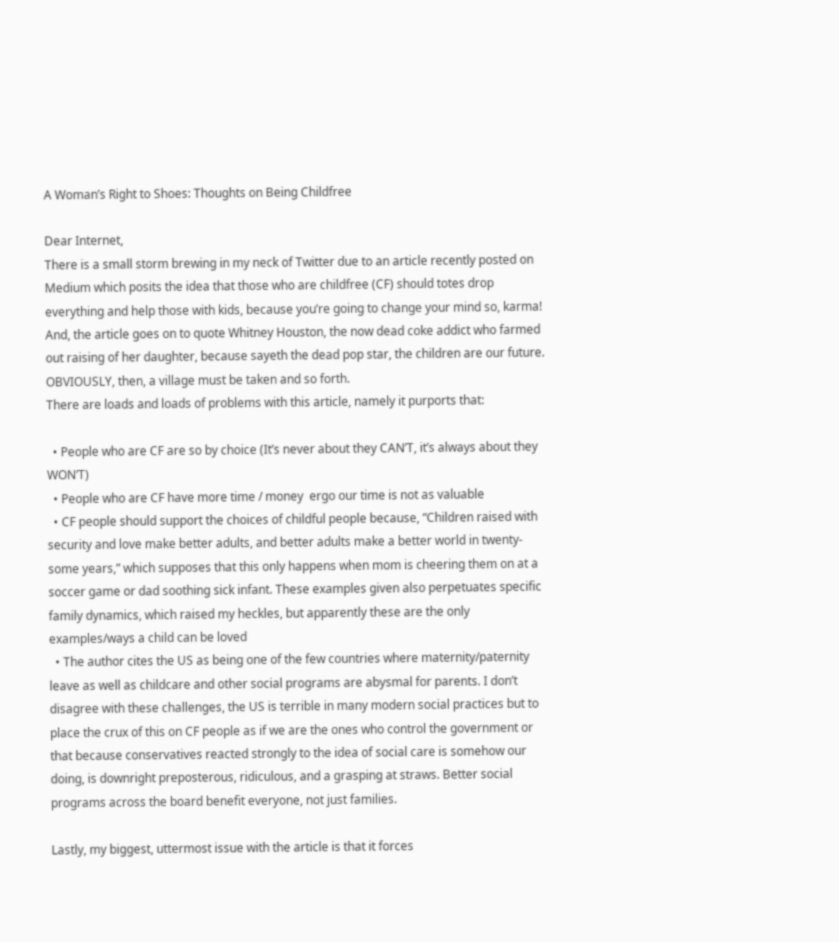A Woman’s Right to Shoes: Thoughts on Being Childfree

Dear Internet,
There is a small storm brewing in my neck of Twitter due to an article recently posted on Medium which posits the idea that those who are childfree (CF) should totes drop everything and help those with kids, because you’re going to change your mind so, karma! And, the article goes on to quote Whitney Houston, the now dead coke addict who farmed out raising of her daughter, because sayeth the dead pop star, the children are our future. OBVIOUSLY, then, a village must be taken and so forth.
There are loads and loads of problems with this article, namely it purports that:

  • People who are CF are so by choice (It’s never about they CAN’T, it’s always about they WON’T)
  • People who are CF have more time / money  ergo our time is not as valuable
  • CF people should support the choices of childful people because, “Children raised with security and love make better adults, and better adults make a better world in twenty-some years,” which supposes that this only happens when mom is cheering them on at a soccer game or dad soothing sick infant. These examples given also perpetuates specific family dynamics, which raised my heckles, but apparently these are the only examples/ways a child can be loved
  • The author cites the US as being one of the few countries where maternity/paternity leave as well as childcare and other social programs are abysmal for parents. I don’t disagree with these challenges, the US is terrible in many modern social practices but to place the crux of this on CF people as if we are the ones who control the government or that because conservatives reacted strongly to the idea of social care is somehow our doing, is downright preposterous, ridiculous, and a grasping at straws. Better social programs across the board benefit everyone, not just families.

Lastly, my biggest, uttermost issue with the article is that it forces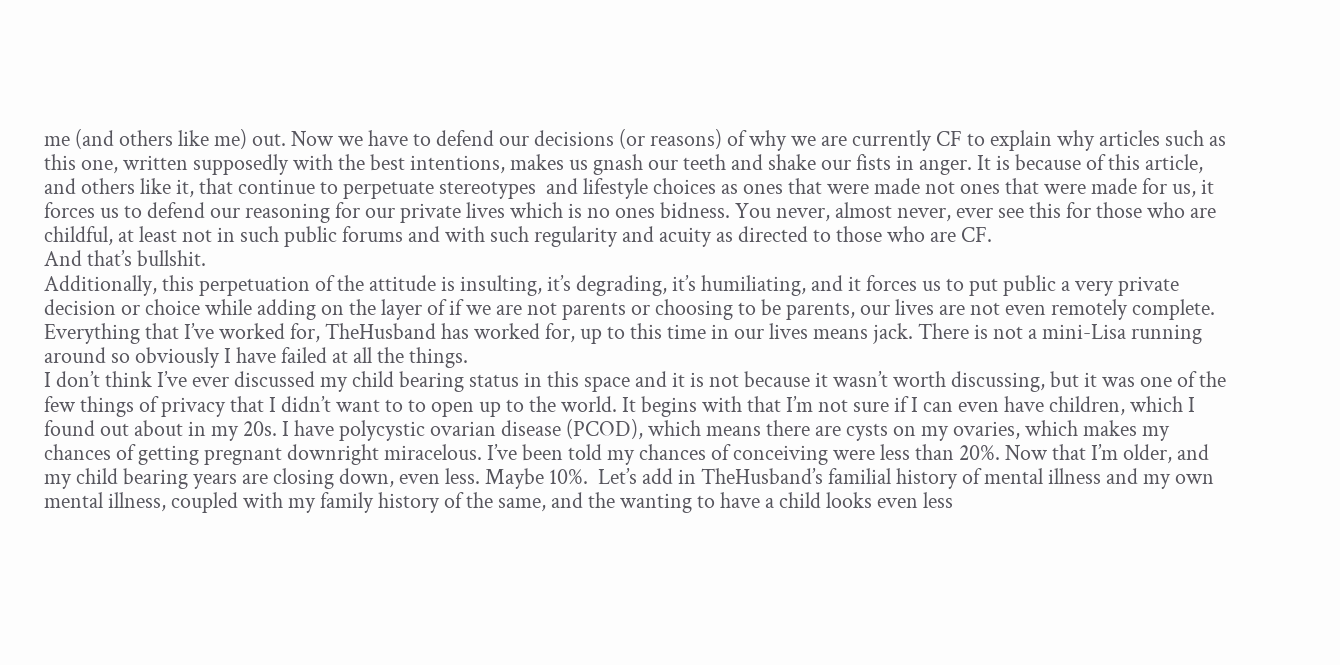me (and others like me) out. Now we have to defend our decisions (or reasons) of why we are currently CF to explain why articles such as this one, written supposedly with the best intentions, makes us gnash our teeth and shake our fists in anger. It is because of this article, and others like it, that continue to perpetuate stereotypes  and lifestyle choices as ones that were made not ones that were made for us, it forces us to defend our reasoning for our private lives which is no ones bidness. You never, almost never, ever see this for those who are childful, at least not in such public forums and with such regularity and acuity as directed to those who are CF.
And that’s bullshit.
Additionally, this perpetuation of the attitude is insulting, it’s degrading, it’s humiliating, and it forces us to put public a very private decision or choice while adding on the layer of if we are not parents or choosing to be parents, our lives are not even remotely complete. Everything that I’ve worked for, TheHusband has worked for, up to this time in our lives means jack. There is not a mini-Lisa running around so obviously I have failed at all the things.
I don’t think I’ve ever discussed my child bearing status in this space and it is not because it wasn’t worth discussing, but it was one of the few things of privacy that I didn’t want to to open up to the world. It begins with that I’m not sure if I can even have children, which I found out about in my 20s. I have polycystic ovarian disease (PCOD), which means there are cysts on my ovaries, which makes my chances of getting pregnant downright miracelous. I’ve been told my chances of conceiving were less than 20%. Now that I’m older, and my child bearing years are closing down, even less. Maybe 10%.  Let’s add in TheHusband’s familial history of mental illness and my own mental illness, coupled with my family history of the same, and the wanting to have a child looks even less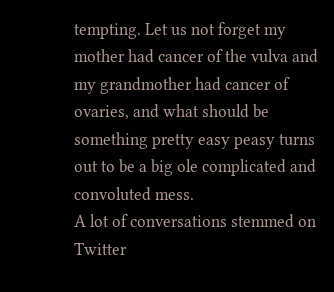tempting. Let us not forget my mother had cancer of the vulva and my grandmother had cancer of ovaries, and what should be something pretty easy peasy turns out to be a big ole complicated and convoluted mess.
A lot of conversations stemmed on Twitter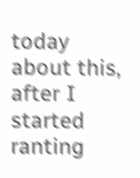today about this, after I started ranting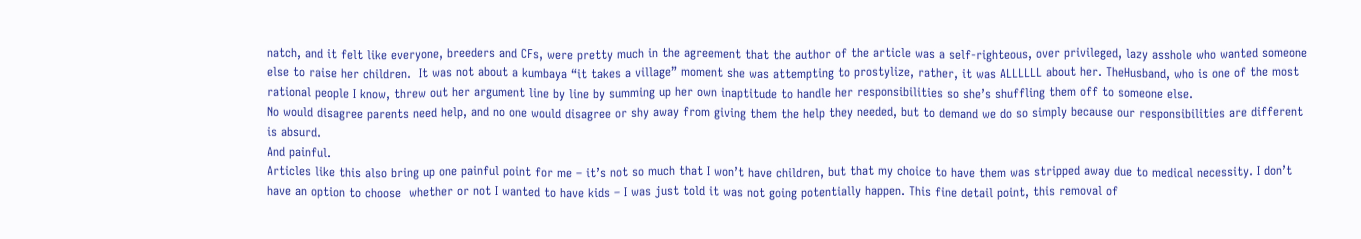natch, and it felt like everyone, breeders and CFs, were pretty much in the agreement that the author of the article was a self-righteous, over privileged, lazy asshole who wanted someone else to raise her children.  It was not about a kumbaya “it takes a village” moment she was attempting to prostylize, rather, it was ALLLLLL about her. TheHusband, who is one of the most rational people I know, threw out her argument line by line by summing up her own inaptitude to handle her responsibilities so she’s shuffling them off to someone else.
No would disagree parents need help, and no one would disagree or shy away from giving them the help they needed, but to demand we do so simply because our responsibilities are different is absurd.
And painful.
Articles like this also bring up one painful point for me – it’s not so much that I won’t have children, but that my choice to have them was stripped away due to medical necessity. I don’t have an option to choose  whether or not I wanted to have kids – I was just told it was not going potentially happen. This fine detail point, this removal of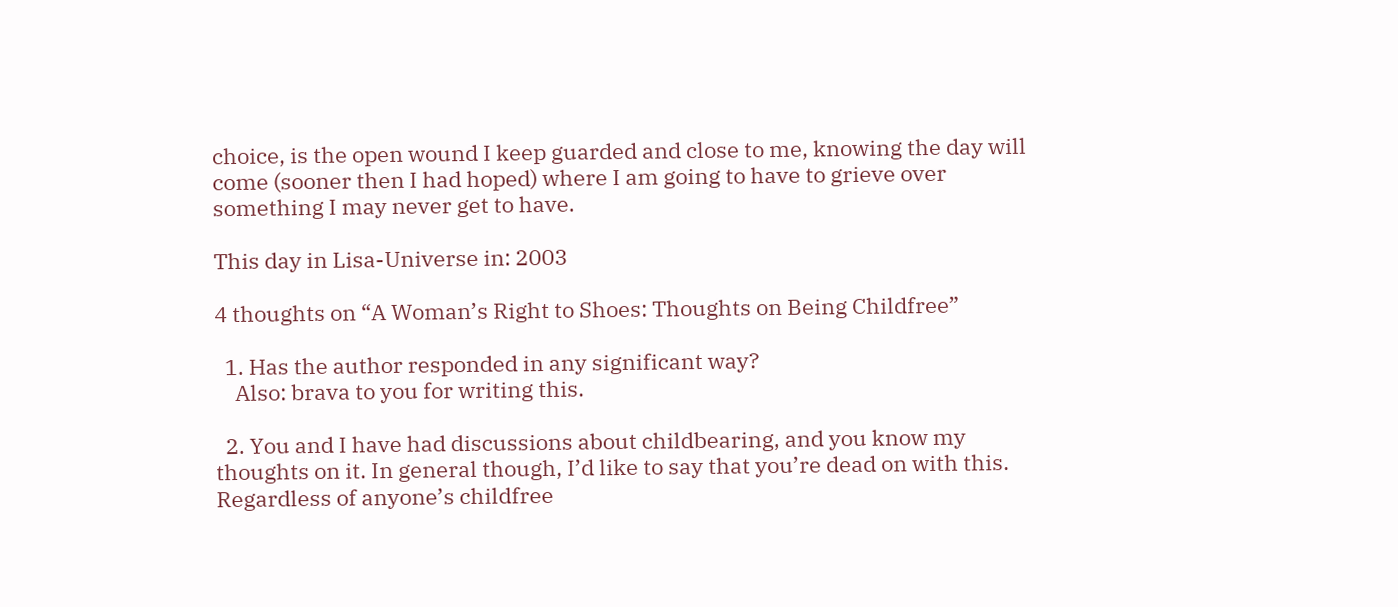choice, is the open wound I keep guarded and close to me, knowing the day will come (sooner then I had hoped) where I am going to have to grieve over something I may never get to have.

This day in Lisa-Universe in: 2003

4 thoughts on “A Woman’s Right to Shoes: Thoughts on Being Childfree”

  1. Has the author responded in any significant way?
    Also: brava to you for writing this.

  2. You and I have had discussions about childbearing, and you know my thoughts on it. In general though, I’d like to say that you’re dead on with this. Regardless of anyone’s childfree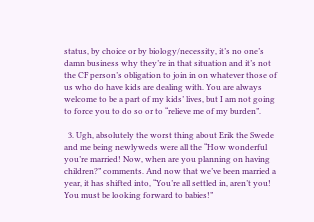status, by choice or by biology/necessity, it’s no one’s damn business why they’re in that situation and it’s not the CF person’s obligation to join in on whatever those of us who do have kids are dealing with. You are always welcome to be a part of my kids’ lives, but I am not going to force you to do so or to “relieve me of my burden”.

  3. Ugh, absolutely the worst thing about Erik the Swede and me being newlyweds were all the “How wonderful you’re married! Now, when are you planning on having children?” comments. And now that we’ve been married a year, it has shifted into, “You’re all settled in, aren’t you! You must be looking forward to babies!”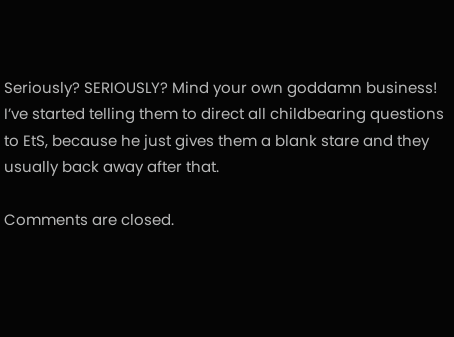Seriously? SERIOUSLY? Mind your own goddamn business! I’ve started telling them to direct all childbearing questions to EtS, because he just gives them a blank stare and they usually back away after that.

Comments are closed.